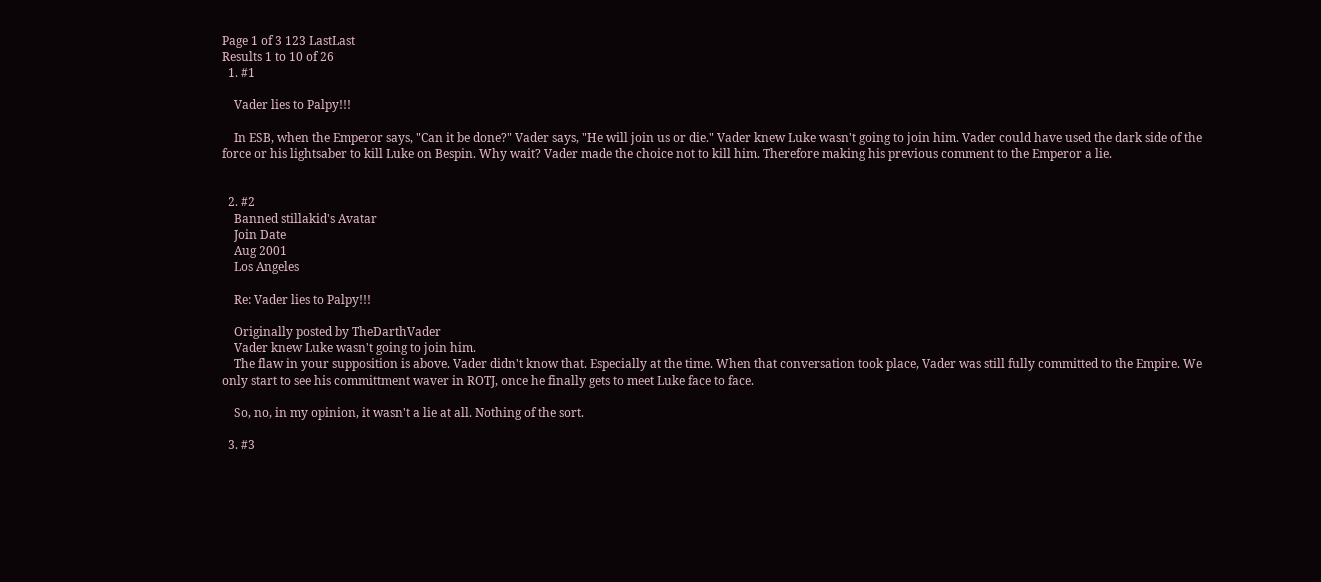Page 1 of 3 123 LastLast
Results 1 to 10 of 26
  1. #1

    Vader lies to Palpy!!!

    In ESB, when the Emperor says, "Can it be done?" Vader says, "He will join us or die." Vader knew Luke wasn't going to join him. Vader could have used the dark side of the force or his lightsaber to kill Luke on Bespin. Why wait? Vader made the choice not to kill him. Therefore making his previous comment to the Emperor a lie.


  2. #2
    Banned stillakid's Avatar
    Join Date
    Aug 2001
    Los Angeles

    Re: Vader lies to Palpy!!!

    Originally posted by TheDarthVader
    Vader knew Luke wasn't going to join him.
    The flaw in your supposition is above. Vader didn't know that. Especially at the time. When that conversation took place, Vader was still fully committed to the Empire. We only start to see his committment waver in ROTJ, once he finally gets to meet Luke face to face.

    So, no, in my opinion, it wasn't a lie at all. Nothing of the sort.

  3. #3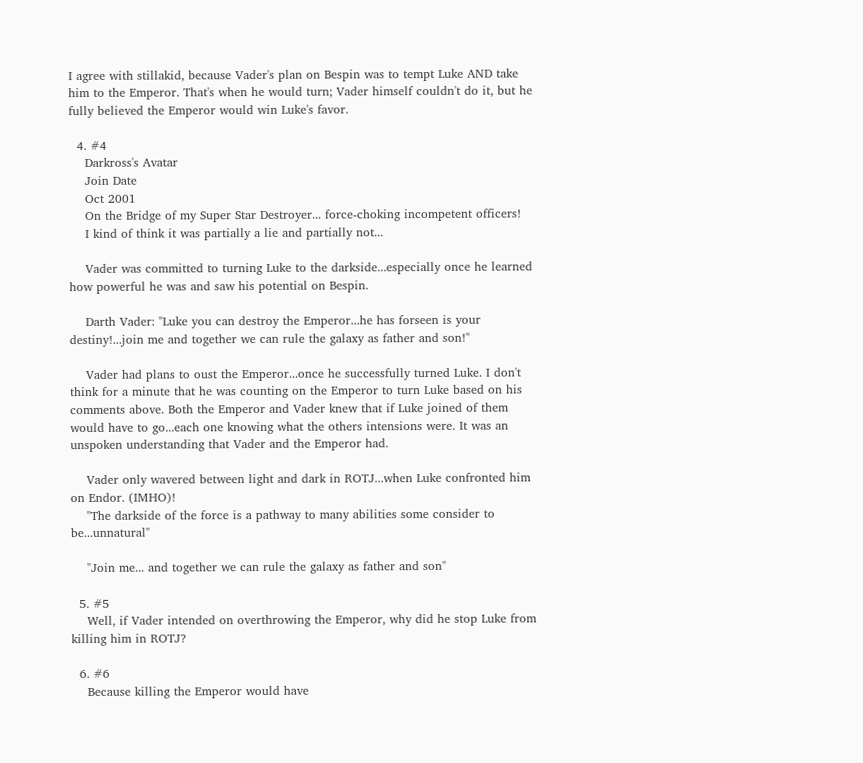I agree with stillakid, because Vader's plan on Bespin was to tempt Luke AND take him to the Emperor. That's when he would turn; Vader himself couldn't do it, but he fully believed the Emperor would win Luke's favor.

  4. #4
    Darkross's Avatar
    Join Date
    Oct 2001
    On the Bridge of my Super Star Destroyer... force-choking incompetent officers!
    I kind of think it was partially a lie and partially not...

    Vader was committed to turning Luke to the darkside...especially once he learned how powerful he was and saw his potential on Bespin.

    Darth Vader: "Luke you can destroy the Emperor...he has forseen is your destiny!...join me and together we can rule the galaxy as father and son!"

    Vader had plans to oust the Emperor...once he successfully turned Luke. I don't think for a minute that he was counting on the Emperor to turn Luke based on his comments above. Both the Emperor and Vader knew that if Luke joined of them would have to go...each one knowing what the others intensions were. It was an unspoken understanding that Vader and the Emperor had.

    Vader only wavered between light and dark in ROTJ...when Luke confronted him on Endor. (IMHO)!
    "The darkside of the force is a pathway to many abilities some consider to be...unnatural"

    "Join me... and together we can rule the galaxy as father and son"

  5. #5
    Well, if Vader intended on overthrowing the Emperor, why did he stop Luke from killing him in ROTJ?

  6. #6
    Because killing the Emperor would have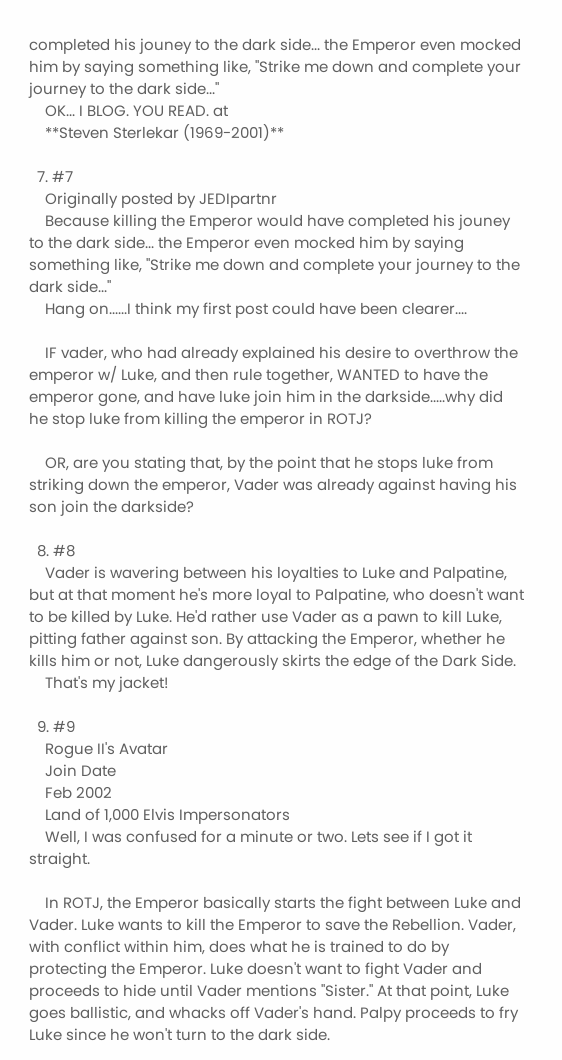completed his jouney to the dark side... the Emperor even mocked him by saying something like, "Strike me down and complete your journey to the dark side..."
    OK... I BLOG. YOU READ. at
    **Steven Sterlekar (1969-2001)**

  7. #7
    Originally posted by JEDIpartnr
    Because killing the Emperor would have completed his jouney to the dark side... the Emperor even mocked him by saying something like, "Strike me down and complete your journey to the dark side..."
    Hang on......I think my first post could have been clearer....

    IF vader, who had already explained his desire to overthrow the emperor w/ Luke, and then rule together, WANTED to have the emperor gone, and have luke join him in the darkside.....why did he stop luke from killing the emperor in ROTJ?

    OR, are you stating that, by the point that he stops luke from striking down the emperor, Vader was already against having his son join the darkside?

  8. #8
    Vader is wavering between his loyalties to Luke and Palpatine, but at that moment he's more loyal to Palpatine, who doesn't want to be killed by Luke. He'd rather use Vader as a pawn to kill Luke, pitting father against son. By attacking the Emperor, whether he kills him or not, Luke dangerously skirts the edge of the Dark Side.
    That's my jacket!

  9. #9
    Rogue II's Avatar
    Join Date
    Feb 2002
    Land of 1,000 Elvis Impersonators
    Well, I was confused for a minute or two. Lets see if I got it straight.

    In ROTJ, the Emperor basically starts the fight between Luke and Vader. Luke wants to kill the Emperor to save the Rebellion. Vader, with conflict within him, does what he is trained to do by protecting the Emperor. Luke doesn't want to fight Vader and proceeds to hide until Vader mentions "Sister." At that point, Luke goes ballistic, and whacks off Vader's hand. Palpy proceeds to fry Luke since he won't turn to the dark side.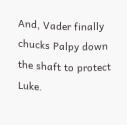And, Vader finally chucks Palpy down the shaft to protect Luke.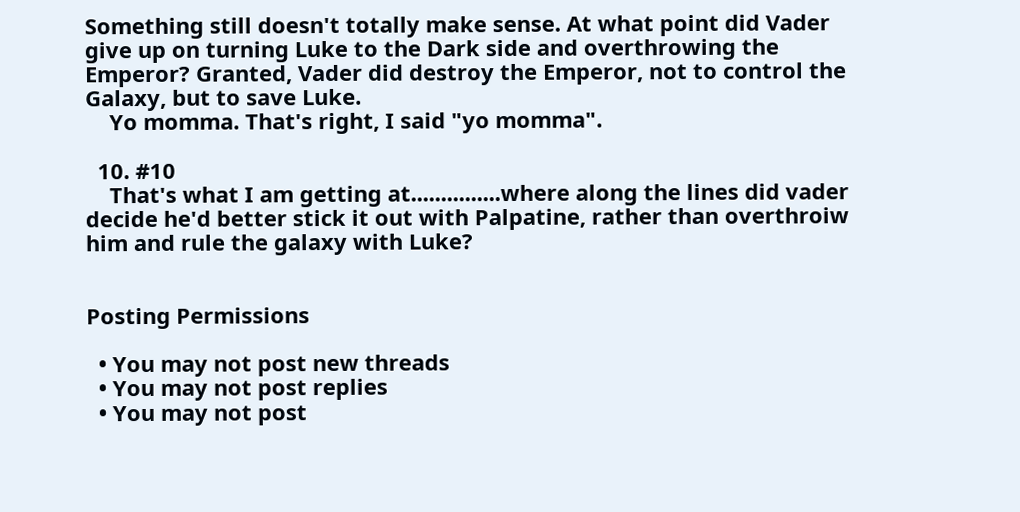Something still doesn't totally make sense. At what point did Vader give up on turning Luke to the Dark side and overthrowing the Emperor? Granted, Vader did destroy the Emperor, not to control the Galaxy, but to save Luke.
    Yo momma. That's right, I said "yo momma".

  10. #10
    That's what I am getting at...............where along the lines did vader decide he'd better stick it out with Palpatine, rather than overthroiw him and rule the galaxy with Luke?


Posting Permissions

  • You may not post new threads
  • You may not post replies
  • You may not post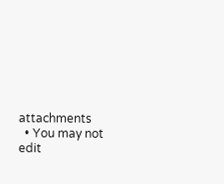attachments
  • You may not edit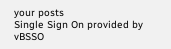your posts
Single Sign On provided by vBSSO